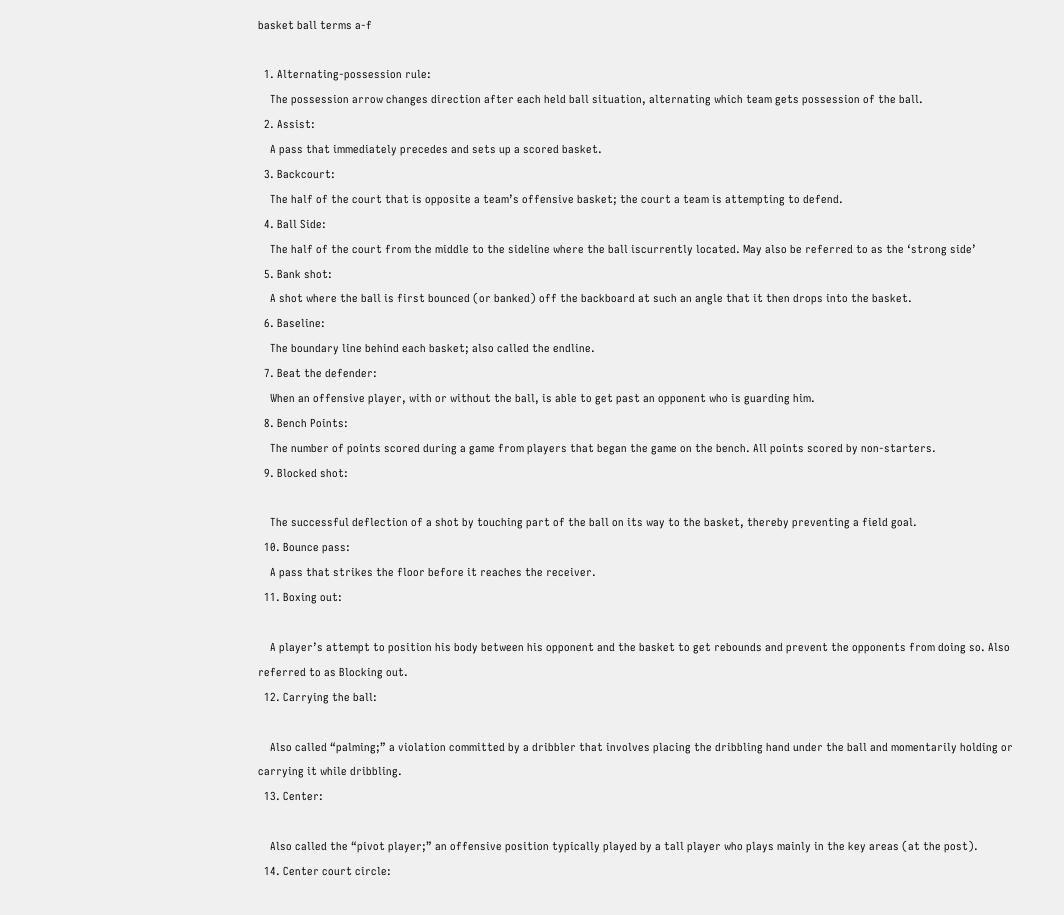basket ball terms a-f

  1. Alternating-possession rule:
    The possession arrow changes direction after each held ball situation, alternating which team gets possession of the ball.
  2. Assist:
    A pass that immediately precedes and sets up a scored basket.
  3. Backcourt:
    The half of the court that is opposite a team’s offensive basket; the court a team is attempting to defend.
  4. Ball Side:
    The half of the court from the middle to the sideline where the ball iscurrently located. May also be referred to as the ‘strong side’
  5. Bank shot:
    A shot where the ball is first bounced (or banked) off the backboard at such an angle that it then drops into the basket.
  6. Baseline:
    The boundary line behind each basket; also called the endline.
  7. Beat the defender:
    When an offensive player, with or without the ball, is able to get past an opponent who is guarding him.
  8. Bench Points:
    The number of points scored during a game from players that began the game on the bench. All points scored by non-starters.
  9. Blocked shot:

    The successful deflection of a shot by touching part of the ball on its way to the basket, thereby preventing a field goal.
  10. Bounce pass:
    A pass that strikes the floor before it reaches the receiver.
  11. Boxing out:

    A player’s attempt to position his body between his opponent and the basket to get rebounds and prevent the opponents from doing so. Also referred to as Blocking out.
  12. Carrying the ball:

    Also called “palming;” a violation committed by a dribbler that involves placing the dribbling hand under the ball and momentarily holding or carrying it while dribbling.
  13. Center:

    Also called the “pivot player;” an offensive position typically played by a tall player who plays mainly in the key areas (at the post).
  14. Center court circle: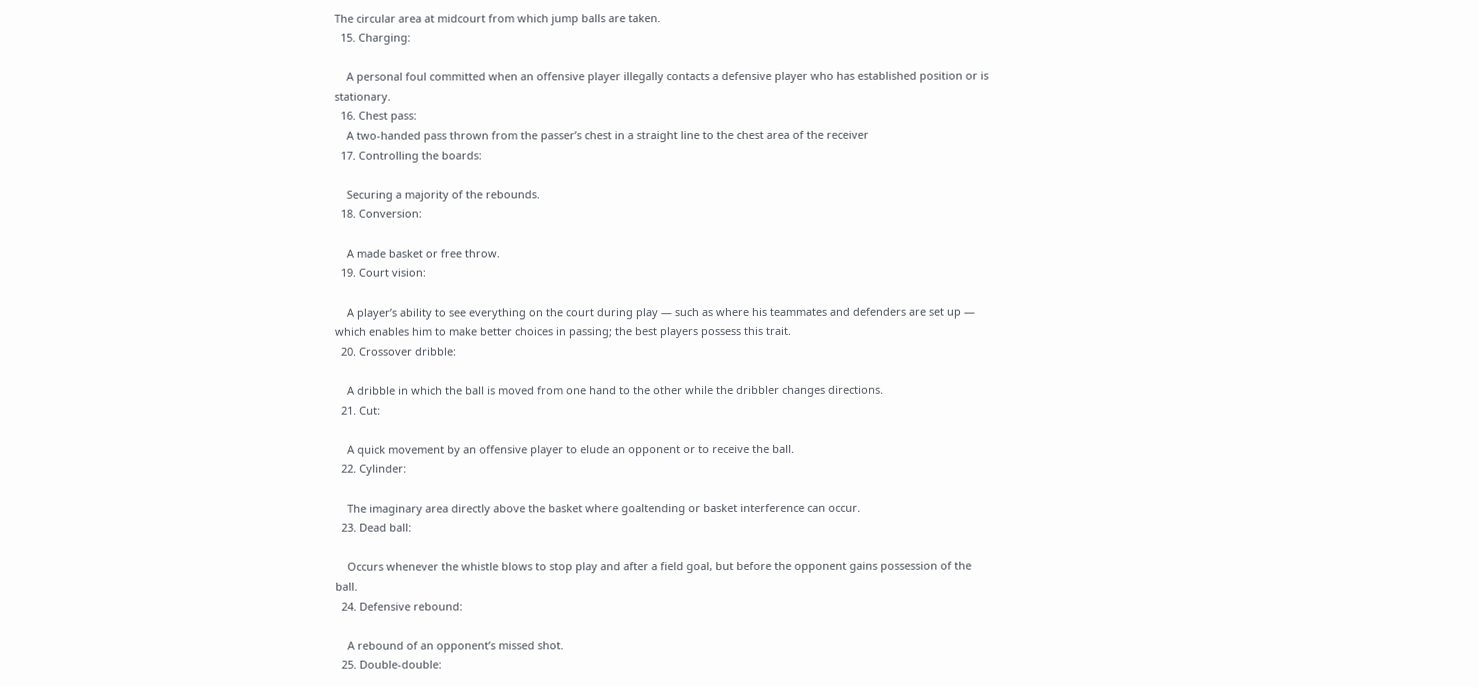The circular area at midcourt from which jump balls are taken.
  15. Charging:

    A personal foul committed when an offensive player illegally contacts a defensive player who has established position or is stationary.
  16. Chest pass:
    A two-handed pass thrown from the passer’s chest in a straight line to the chest area of the receiver
  17. Controlling the boards:

    Securing a majority of the rebounds.
  18. Conversion:

    A made basket or free throw.
  19. Court vision:

    A player’s ability to see everything on the court during play — such as where his teammates and defenders are set up — which enables him to make better choices in passing; the best players possess this trait.
  20. Crossover dribble:

    A dribble in which the ball is moved from one hand to the other while the dribbler changes directions.
  21. Cut:

    A quick movement by an offensive player to elude an opponent or to receive the ball.
  22. Cylinder:

    The imaginary area directly above the basket where goaltending or basket interference can occur.
  23. Dead ball:

    Occurs whenever the whistle blows to stop play and after a field goal, but before the opponent gains possession of the ball.
  24. Defensive rebound:

    A rebound of an opponent’s missed shot.
  25. Double-double: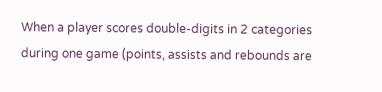When a player scores double-digits in 2 categories during one game (points, assists and rebounds are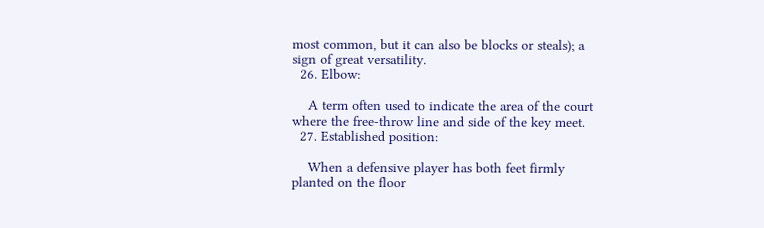most common, but it can also be blocks or steals); a sign of great versatility.
  26. Elbow:

    A term often used to indicate the area of the court where the free-throw line and side of the key meet.
  27. Established position:

    When a defensive player has both feet firmly planted on the floor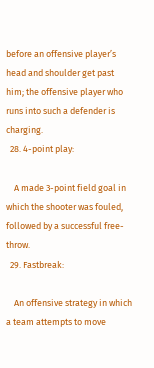before an offensive player’s head and shoulder get past him; the offensive player who runs into such a defender is charging.
  28. 4-point play:

    A made 3-point field goal in which the shooter was fouled, followed by a successful free-throw.
  29. Fastbreak:

    An offensive strategy in which a team attempts to move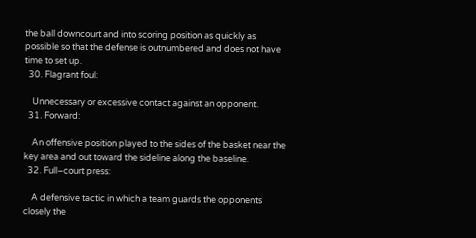the ball downcourt and into scoring position as quickly as possible so that the defense is outnumbered and does not have time to set up.
  30. Flagrant foul:

    Unnecessary or excessive contact against an opponent.
  31. Forward:

    An offensive position played to the sides of the basket near the key area and out toward the sideline along the baseline.
  32. Full–court press:

    A defensive tactic in which a team guards the opponents closely the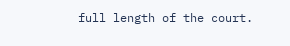full length of the court.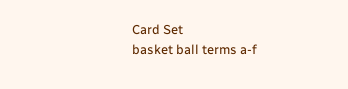Card Set
basket ball terms a-f